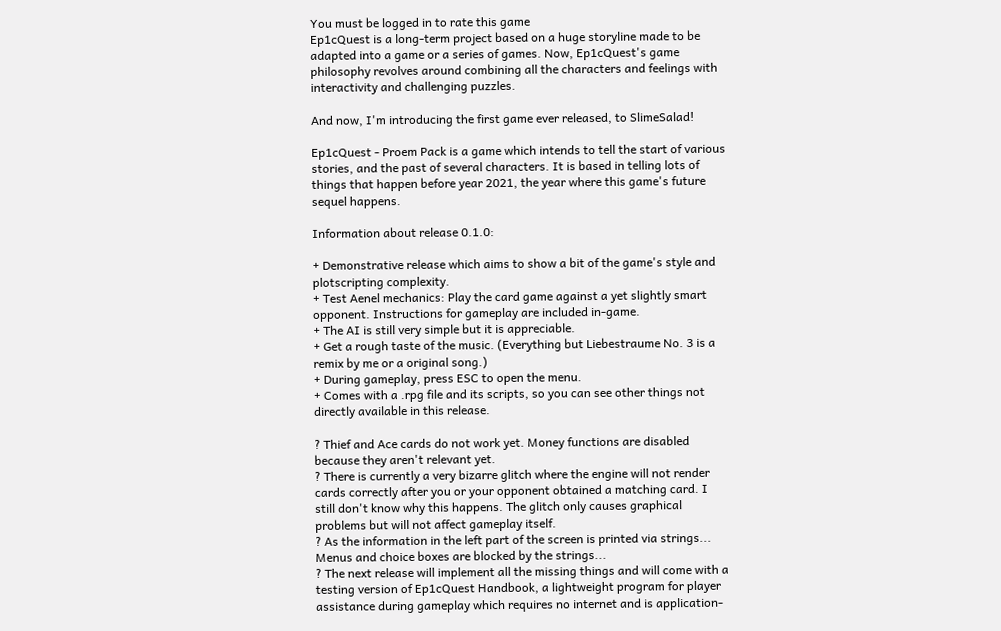You must be logged in to rate this game
Ep1cQuest is a long-term project based on a huge storyline made to be adapted into a game or a series of games. Now, Ep1cQuest's game philosophy revolves around combining all the characters and feelings with interactivity and challenging puzzles.

And now, I'm introducing the first game ever released, to SlimeSalad!

Ep1cQuest - Proem Pack is a game which intends to tell the start of various stories, and the past of several characters. It is based in telling lots of things that happen before year 2021, the year where this game's future sequel happens.

Information about release 0.1.0:

+ Demonstrative release which aims to show a bit of the game's style and plotscripting complexity.
+ Test Aenel mechanics: Play the card game against a yet slightly smart opponent. Instructions for gameplay are included in-game.
+ The AI is still very simple but it is appreciable.
+ Get a rough taste of the music. (Everything but Liebestraume No. 3 is a remix by me or a original song.)
+ During gameplay, press ESC to open the menu.
+ Comes with a .rpg file and its scripts, so you can see other things not directly available in this release.

? Thief and Ace cards do not work yet. Money functions are disabled because they aren't relevant yet.
? There is currently a very bizarre glitch where the engine will not render cards correctly after you or your opponent obtained a matching card. I still don't know why this happens. The glitch only causes graphical problems but will not affect gameplay itself.
? As the information in the left part of the screen is printed via strings... Menus and choice boxes are blocked by the strings...
? The next release will implement all the missing things and will come with a testing version of Ep1cQuest Handbook, a lightweight program for player assistance during gameplay which requires no internet and is application-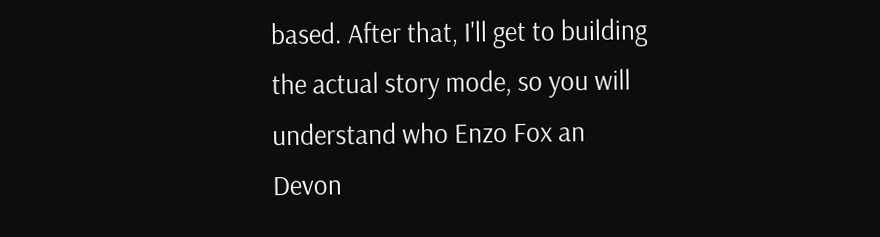based. After that, I'll get to building the actual story mode, so you will understand who Enzo Fox an Devon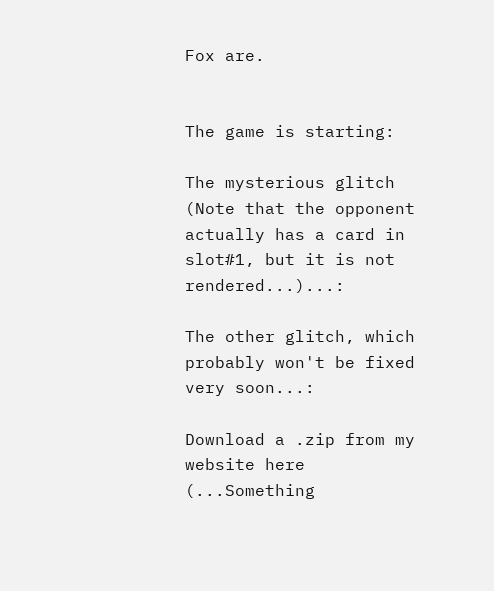Fox are.


The game is starting:

The mysterious glitch (Note that the opponent actually has a card in slot#1, but it is not rendered...)...:

The other glitch, which probably won't be fixed very soon...:

Download a .zip from my website here (...Something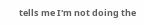tells me I'm not doing the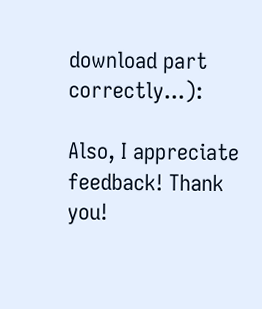download part correctly...):

Also, I appreciate feedback! Thank you!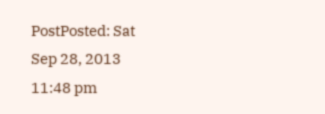PostPosted: Sat Sep 28, 2013 11:48 pm